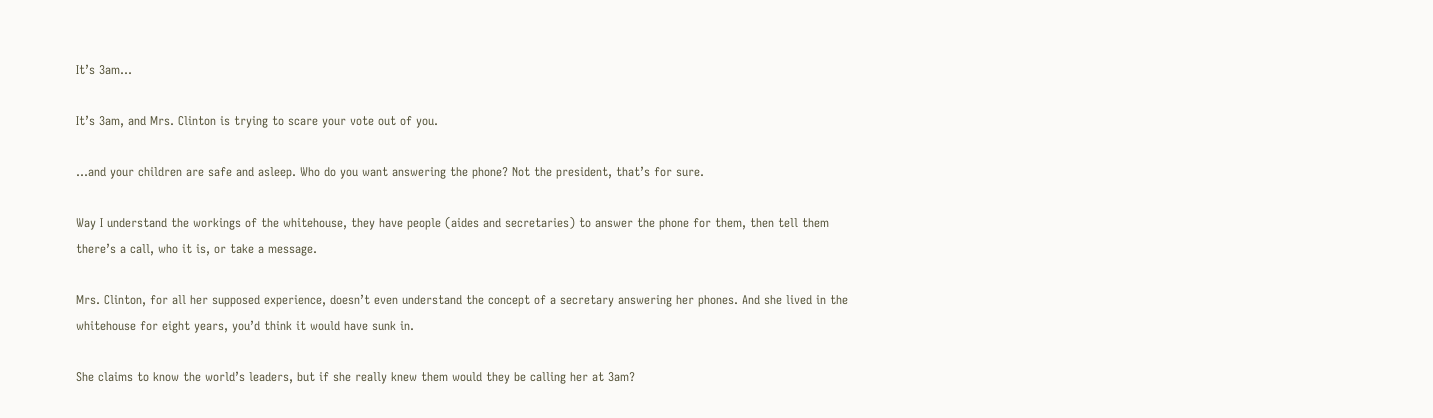It’s 3am…

It’s 3am, and Mrs. Clinton is trying to scare your vote out of you.

…and your children are safe and asleep. Who do you want answering the phone? Not the president, that’s for sure.

Way I understand the workings of the whitehouse, they have people (aides and secretaries) to answer the phone for them, then tell them there’s a call, who it is, or take a message.

Mrs. Clinton, for all her supposed experience, doesn’t even understand the concept of a secretary answering her phones. And she lived in the whitehouse for eight years, you’d think it would have sunk in.

She claims to know the world’s leaders, but if she really knew them would they be calling her at 3am?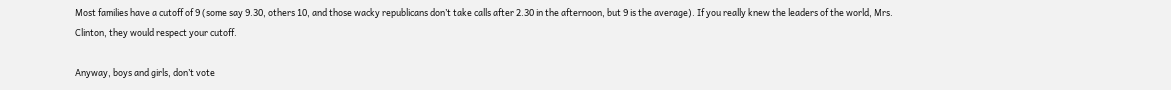Most families have a cutoff of 9 (some say 9.30, others 10, and those wacky republicans don’t take calls after 2.30 in the afternoon, but 9 is the average). If you really knew the leaders of the world, Mrs. Clinton, they would respect your cutoff.

Anyway, boys and girls, don’t vote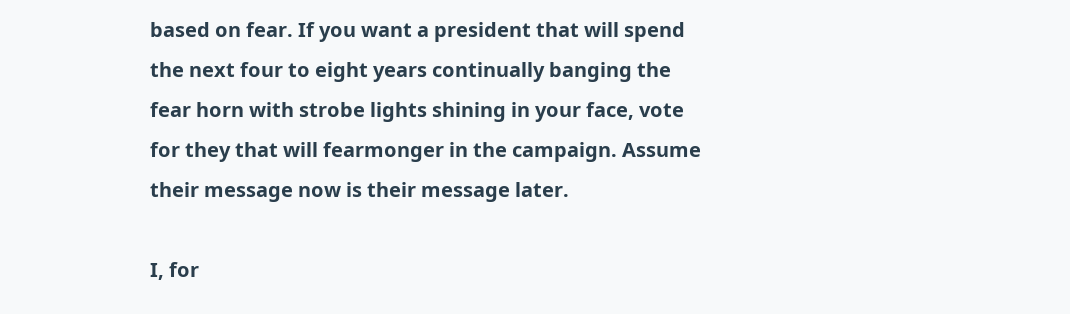based on fear. If you want a president that will spend the next four to eight years continually banging the fear horn with strobe lights shining in your face, vote for they that will fearmonger in the campaign. Assume their message now is their message later.

I, for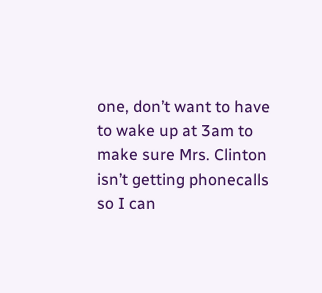one, don’t want to have to wake up at 3am to make sure Mrs. Clinton isn’t getting phonecalls so I can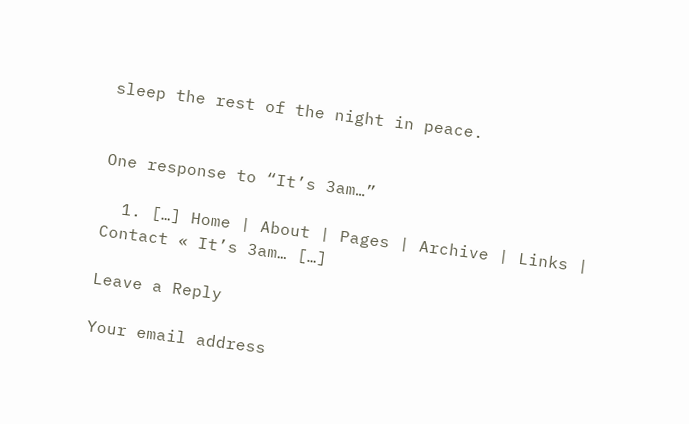sleep the rest of the night in peace.


One response to “It’s 3am…”

  1. […] Home | About | Pages | Archive | Links | Contact « It’s 3am… […]

Leave a Reply

Your email address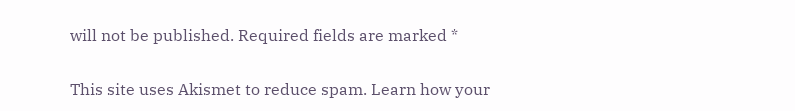will not be published. Required fields are marked *

This site uses Akismet to reduce spam. Learn how your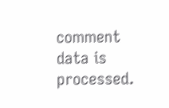comment data is processed.